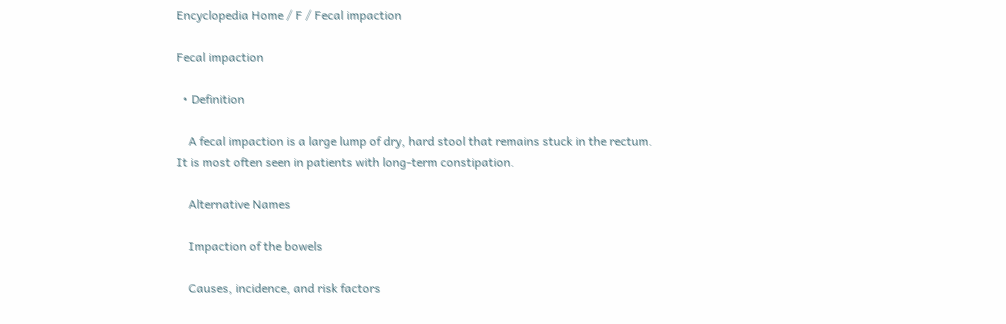Encyclopedia Home / F / Fecal impaction

Fecal impaction

  • Definition

    A fecal impaction is a large lump of dry, hard stool that remains stuck in the rectum. It is most often seen in patients with long-term constipation.

    Alternative Names

    Impaction of the bowels

    Causes, incidence, and risk factors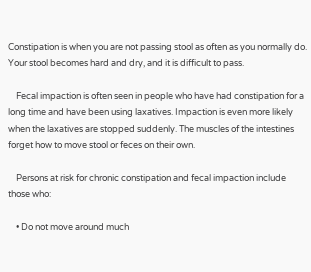Constipation is when you are not passing stool as often as you normally do. Your stool becomes hard and dry, and it is difficult to pass.

    Fecal impaction is often seen in people who have had constipation for a long time and have been using laxatives. Impaction is even more likely when the laxatives are stopped suddenly. The muscles of the intestines forget how to move stool or feces on their own.

    Persons at risk for chronic constipation and fecal impaction include those who:

    • Do not move around much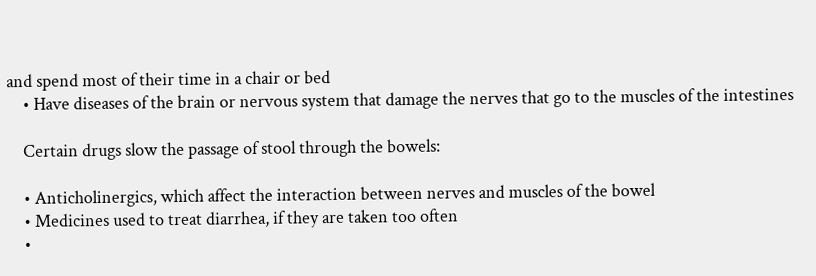and spend most of their time in a chair or bed
    • Have diseases of the brain or nervous system that damage the nerves that go to the muscles of the intestines

    Certain drugs slow the passage of stool through the bowels:

    • Anticholinergics, which affect the interaction between nerves and muscles of the bowel
    • Medicines used to treat diarrhea, if they are taken too often
    •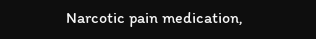Narcotic pain medication,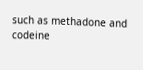such as methadone and codeine